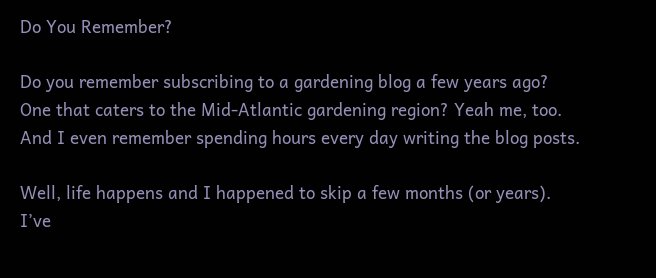Do You Remember?

Do you remember subscribing to a gardening blog a few years ago? One that caters to the Mid-Atlantic gardening region? Yeah me, too. And I even remember spending hours every day writing the blog posts.

Well, life happens and I happened to skip a few months (or years). I’ve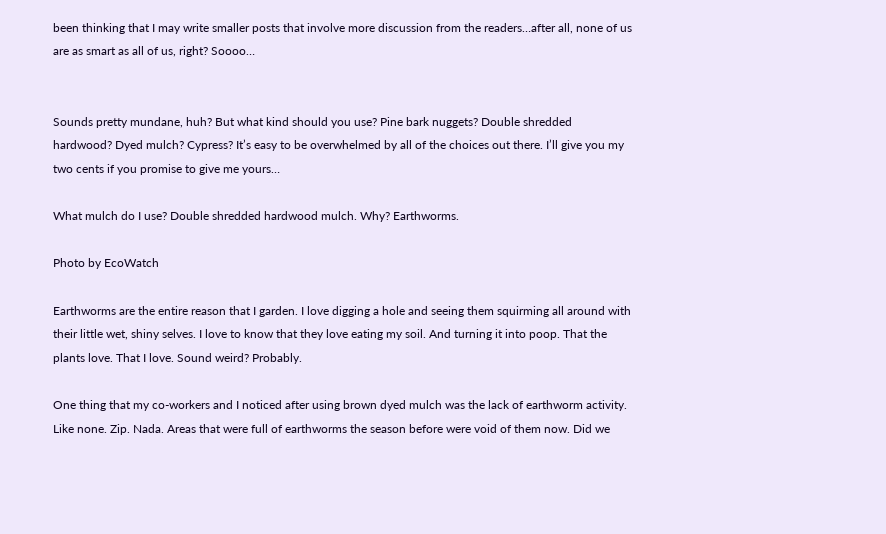been thinking that I may write smaller posts that involve more discussion from the readers…after all, none of us are as smart as all of us, right? Soooo…


Sounds pretty mundane, huh? But what kind should you use? Pine bark nuggets? Double shredded hardwood? Dyed mulch? Cypress? It’s easy to be overwhelmed by all of the choices out there. I’ll give you my two cents if you promise to give me yours…

What mulch do I use? Double shredded hardwood mulch. Why? Earthworms.

Photo by EcoWatch

Earthworms are the entire reason that I garden. I love digging a hole and seeing them squirming all around with their little wet, shiny selves. I love to know that they love eating my soil. And turning it into poop. That the plants love. That I love. Sound weird? Probably.

One thing that my co-workers and I noticed after using brown dyed mulch was the lack of earthworm activity. Like none. Zip. Nada. Areas that were full of earthworms the season before were void of them now. Did we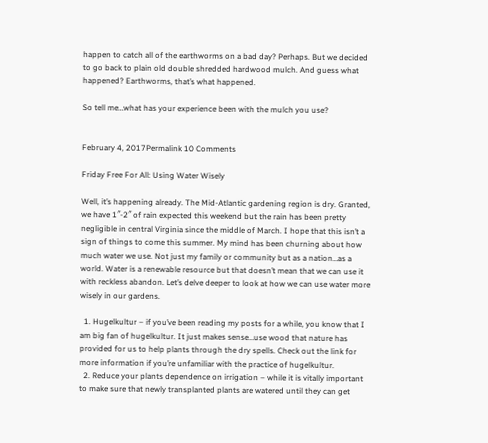happen to catch all of the earthworms on a bad day? Perhaps. But we decided to go back to plain old double shredded hardwood mulch. And guess what happened? Earthworms, that’s what happened.

So tell me…what has your experience been with the mulch you use?


February 4, 2017Permalink 10 Comments

Friday Free For All: Using Water Wisely

Well, it’s happening already. The Mid-Atlantic gardening region is dry. Granted, we have 1″-2″ of rain expected this weekend but the rain has been pretty negligible in central Virginia since the middle of March. I hope that this isn’t a sign of things to come this summer. My mind has been churning about how much water we use. Not just my family or community but as a nation…as a world. Water is a renewable resource but that doesn’t mean that we can use it with reckless abandon. Let’s delve deeper to look at how we can use water more wisely in our gardens.

  1. Hugelkultur – if you’ve been reading my posts for a while, you know that I am big fan of hugelkultur. It just makes sense…use wood that nature has provided for us to help plants through the dry spells. Check out the link for more information if you’re unfamiliar with the practice of hugelkultur.
  2. Reduce your plants dependence on irrigation – while it is vitally important to make sure that newly transplanted plants are watered until they can get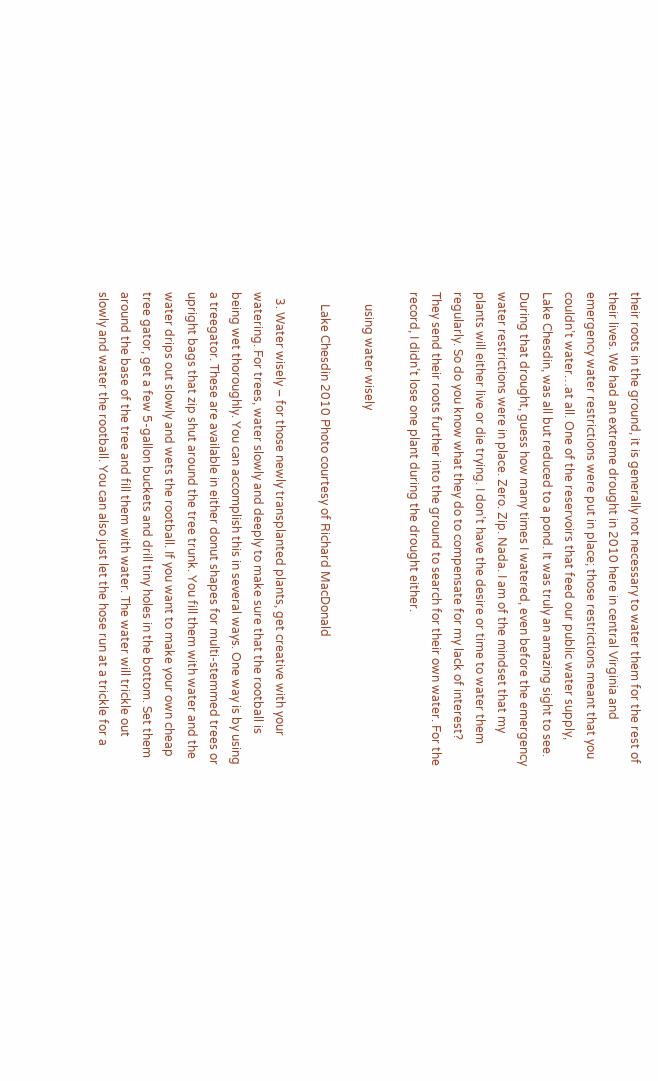their roots in the ground, it is generally not necessary to water them for the rest of their lives. We had an extreme drought in 2010 here in central Virginia and emergency water restrictions were put in place; those restrictions meant that you couldn’t water…at all. One of the reservoirs that feed our public water supply, Lake Chesdin, was all but reduced to a pond. It was truly an amazing sight to see. During that drought, guess how many times I watered, even before the emergency water restrictions were in place. Zero. Zip. Nada. I am of the mindset that my plants will either live or die trying. I don’t have the desire or time to water them regularly. So do you know what they do to compensate for my lack of interest? They send their roots further into the ground to search for their own water. For the record, I didn’t lose one plant during the drought either.

    using water wisely

    Lake Chesdin 2010 Photo courtesy of Richard MacDonald

  3. Water wisely – for those newly transplanted plants, get creative with your watering. For trees, water slowly and deeply to make sure that the rootball is being wet thoroughly. You can accomplish this in several ways. One way is by using a treegator. These are available in either donut shapes for multi-stemmed trees or upright bags that zip shut around the tree trunk. You fill them with water and the water drips out slowly and wets the rootball. If you want to make your own cheap tree gator, get a few 5-gallon buckets and drill tiny holes in the bottom. Set them around the base of the tree and fill them with water. The water will trickle out slowly and water the rootball. You can also just let the hose run at a trickle for a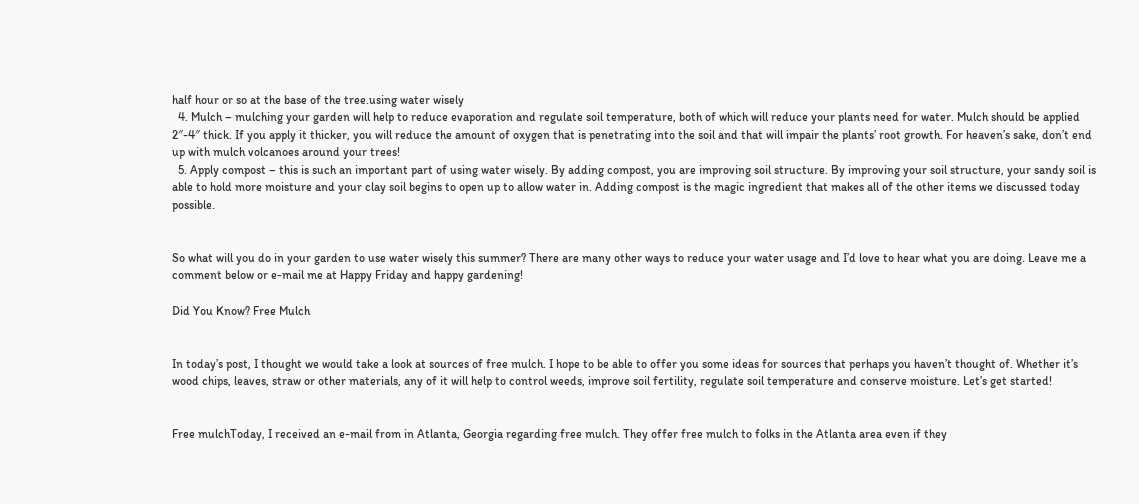half hour or so at the base of the tree.using water wisely
  4. Mulch – mulching your garden will help to reduce evaporation and regulate soil temperature, both of which will reduce your plants need for water. Mulch should be applied 2″-4″ thick. If you apply it thicker, you will reduce the amount of oxygen that is penetrating into the soil and that will impair the plants’ root growth. For heaven’s sake, don’t end up with mulch volcanoes around your trees!
  5. Apply compost – this is such an important part of using water wisely. By adding compost, you are improving soil structure. By improving your soil structure, your sandy soil is able to hold more moisture and your clay soil begins to open up to allow water in. Adding compost is the magic ingredient that makes all of the other items we discussed today possible.


So what will you do in your garden to use water wisely this summer? There are many other ways to reduce your water usage and I’d love to hear what you are doing. Leave me a comment below or e-mail me at Happy Friday and happy gardening!

Did You Know? Free Mulch


In today’s post, I thought we would take a look at sources of free mulch. I hope to be able to offer you some ideas for sources that perhaps you haven’t thought of. Whether it’s wood chips, leaves, straw or other materials, any of it will help to control weeds, improve soil fertility, regulate soil temperature and conserve moisture. Let’s get started!


Free mulchToday, I received an e-mail from in Atlanta, Georgia regarding free mulch. They offer free mulch to folks in the Atlanta area even if they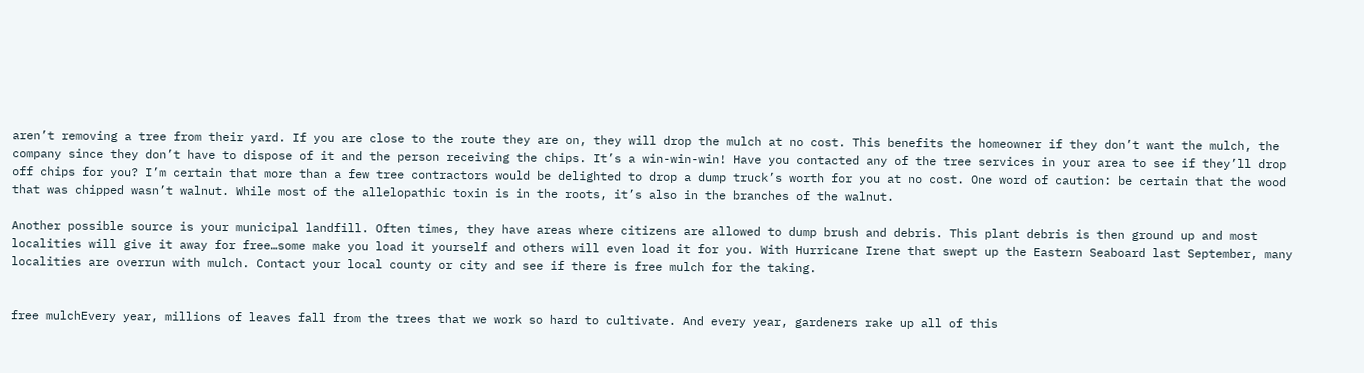aren’t removing a tree from their yard. If you are close to the route they are on, they will drop the mulch at no cost. This benefits the homeowner if they don’t want the mulch, the company since they don’t have to dispose of it and the person receiving the chips. It’s a win-win-win! Have you contacted any of the tree services in your area to see if they’ll drop off chips for you? I’m certain that more than a few tree contractors would be delighted to drop a dump truck’s worth for you at no cost. One word of caution: be certain that the wood that was chipped wasn’t walnut. While most of the allelopathic toxin is in the roots, it’s also in the branches of the walnut.

Another possible source is your municipal landfill. Often times, they have areas where citizens are allowed to dump brush and debris. This plant debris is then ground up and most localities will give it away for free…some make you load it yourself and others will even load it for you. With Hurricane Irene that swept up the Eastern Seaboard last September, many localities are overrun with mulch. Contact your local county or city and see if there is free mulch for the taking.


free mulchEvery year, millions of leaves fall from the trees that we work so hard to cultivate. And every year, gardeners rake up all of this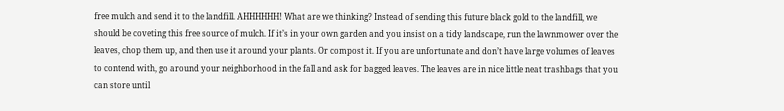free mulch and send it to the landfill. AHHHHHH! What are we thinking? Instead of sending this future black gold to the landfill, we should be coveting this free source of mulch. If it’s in your own garden and you insist on a tidy landscape, run the lawnmower over the leaves, chop them up, and then use it around your plants. Or compost it. If you are unfortunate and don’t have large volumes of leaves to contend with, go around your neighborhood in the fall and ask for bagged leaves. The leaves are in nice little neat trashbags that you can store until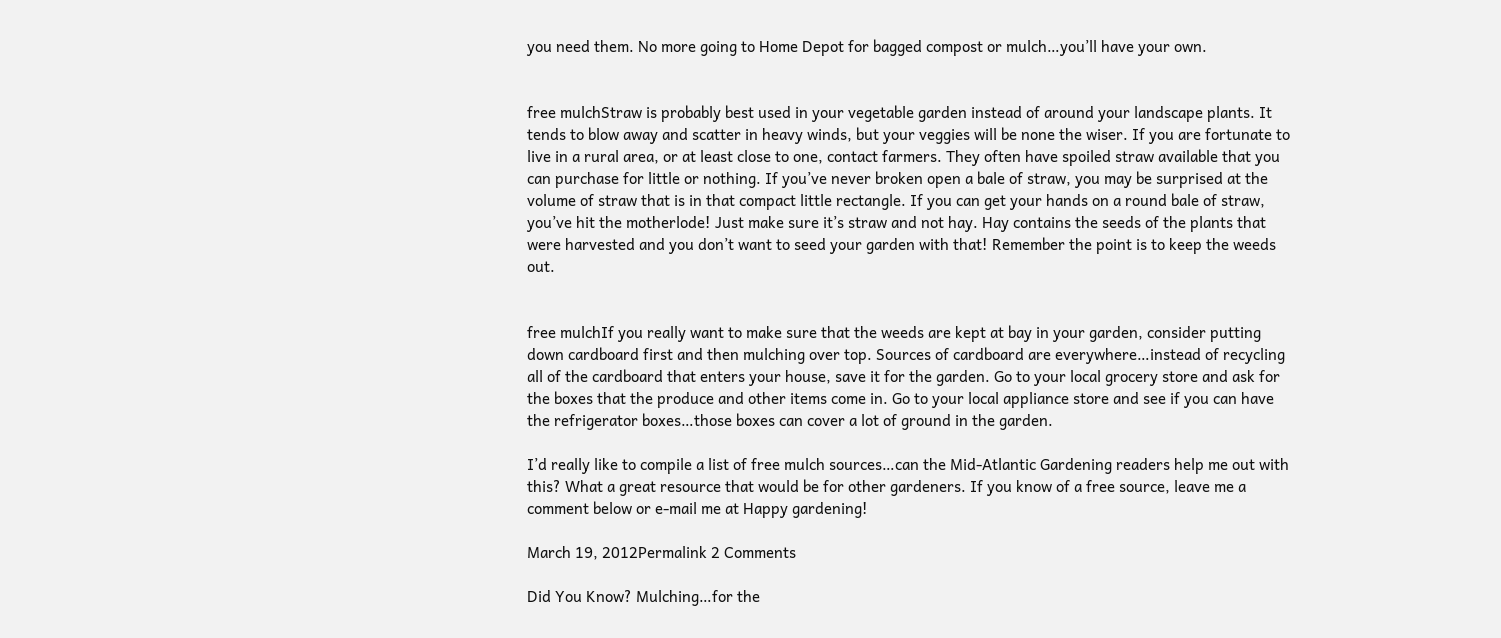you need them. No more going to Home Depot for bagged compost or mulch…you’ll have your own.


free mulchStraw is probably best used in your vegetable garden instead of around your landscape plants. It tends to blow away and scatter in heavy winds, but your veggies will be none the wiser. If you are fortunate to live in a rural area, or at least close to one, contact farmers. They often have spoiled straw available that you can purchase for little or nothing. If you’ve never broken open a bale of straw, you may be surprised at the volume of straw that is in that compact little rectangle. If you can get your hands on a round bale of straw, you’ve hit the motherlode! Just make sure it’s straw and not hay. Hay contains the seeds of the plants that were harvested and you don’t want to seed your garden with that! Remember the point is to keep the weeds out.


free mulchIf you really want to make sure that the weeds are kept at bay in your garden, consider putting down cardboard first and then mulching over top. Sources of cardboard are everywhere…instead of recycling all of the cardboard that enters your house, save it for the garden. Go to your local grocery store and ask for the boxes that the produce and other items come in. Go to your local appliance store and see if you can have the refrigerator boxes…those boxes can cover a lot of ground in the garden.

I’d really like to compile a list of free mulch sources…can the Mid-Atlantic Gardening readers help me out with this? What a great resource that would be for other gardeners. If you know of a free source, leave me a comment below or e-mail me at Happy gardening!

March 19, 2012Permalink 2 Comments

Did You Know? Mulching…for the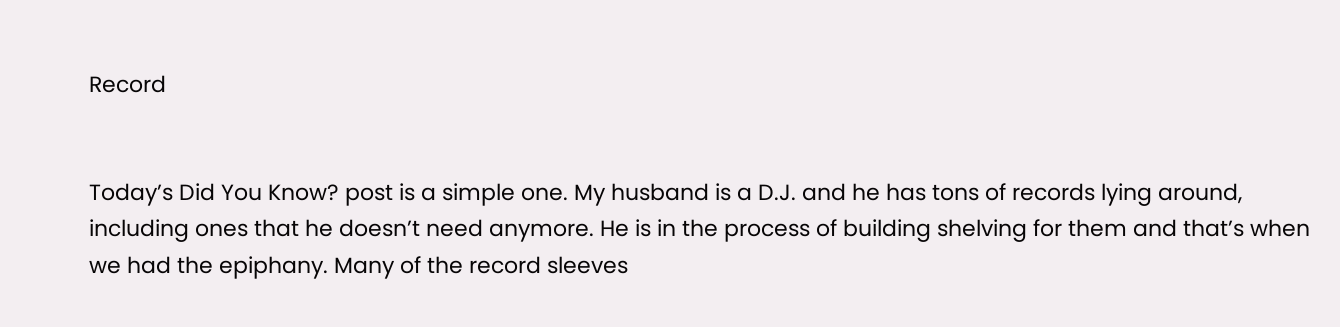Record


Today’s Did You Know? post is a simple one. My husband is a D.J. and he has tons of records lying around, including ones that he doesn’t need anymore. He is in the process of building shelving for them and that’s when we had the epiphany. Many of the record sleeves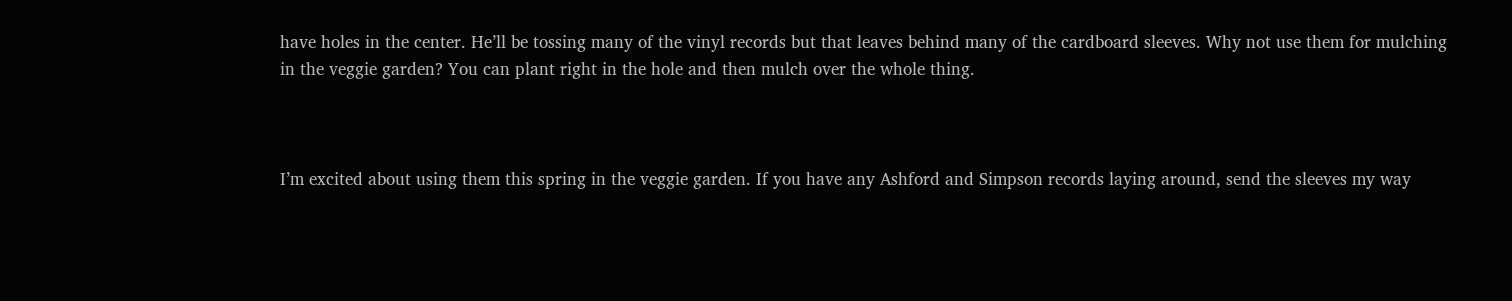have holes in the center. He’ll be tossing many of the vinyl records but that leaves behind many of the cardboard sleeves. Why not use them for mulching in the veggie garden? You can plant right in the hole and then mulch over the whole thing.



I’m excited about using them this spring in the veggie garden. If you have any Ashford and Simpson records laying around, send the sleeves my way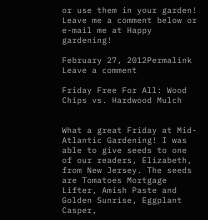or use them in your garden! Leave me a comment below or e-mail me at Happy gardening!

February 27, 2012Permalink Leave a comment

Friday Free For All: Wood Chips vs. Hardwood Mulch


What a great Friday at Mid-Atlantic Gardening! I was able to give seeds to one of our readers, Elizabeth, from New Jersey. The seeds are Tomatoes Mortgage Lifter, Amish Paste and Golden Sunrise, Eggplant Casper,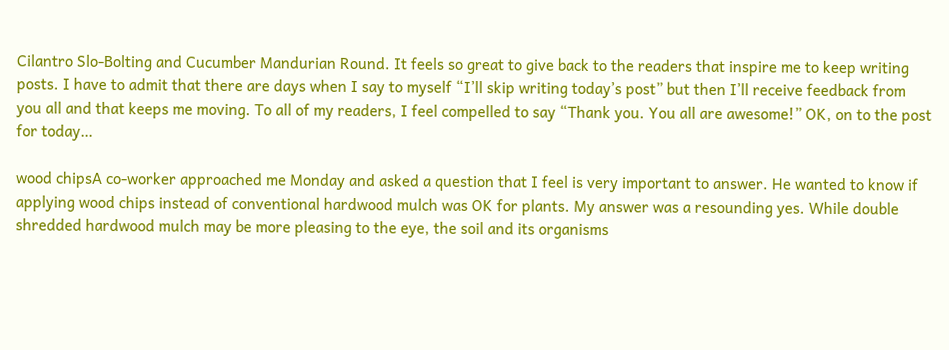Cilantro Slo-Bolting and Cucumber Mandurian Round. It feels so great to give back to the readers that inspire me to keep writing posts. I have to admit that there are days when I say to myself “I’ll skip writing today’s post” but then I’ll receive feedback from you all and that keeps me moving. To all of my readers, I feel compelled to say “Thank you. You all are awesome!” OK, on to the post for today…

wood chipsA co-worker approached me Monday and asked a question that I feel is very important to answer. He wanted to know if applying wood chips instead of conventional hardwood mulch was OK for plants. My answer was a resounding yes. While double shredded hardwood mulch may be more pleasing to the eye, the soil and its organisms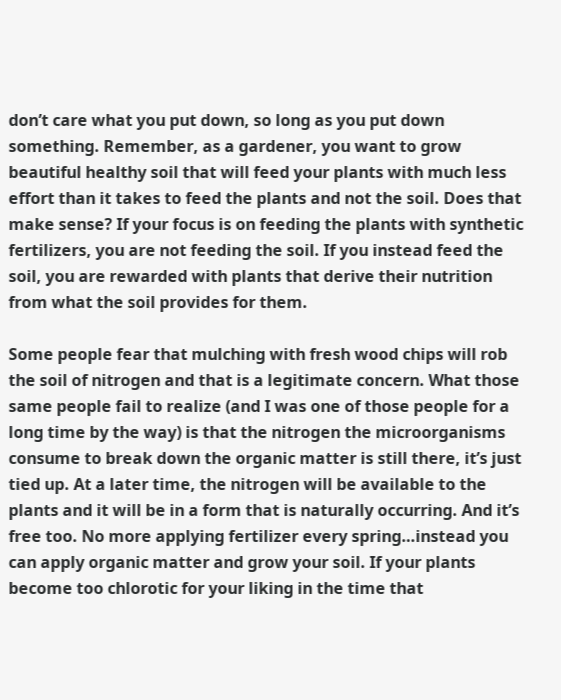don’t care what you put down, so long as you put down something. Remember, as a gardener, you want to grow beautiful healthy soil that will feed your plants with much less effort than it takes to feed the plants and not the soil. Does that make sense? If your focus is on feeding the plants with synthetic fertilizers, you are not feeding the soil. If you instead feed the soil, you are rewarded with plants that derive their nutrition from what the soil provides for them.

Some people fear that mulching with fresh wood chips will rob the soil of nitrogen and that is a legitimate concern. What those same people fail to realize (and I was one of those people for a long time by the way) is that the nitrogen the microorganisms consume to break down the organic matter is still there, it’s just tied up. At a later time, the nitrogen will be available to the plants and it will be in a form that is naturally occurring. And it’s free too. No more applying fertilizer every spring…instead you can apply organic matter and grow your soil. If your plants become too chlorotic for your liking in the time that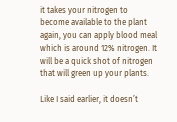it takes your nitrogen to become available to the plant again, you can apply blood meal which is around 12% nitrogen. It will be a quick shot of nitrogen that will green up your plants.

Like I said earlier, it doesn’t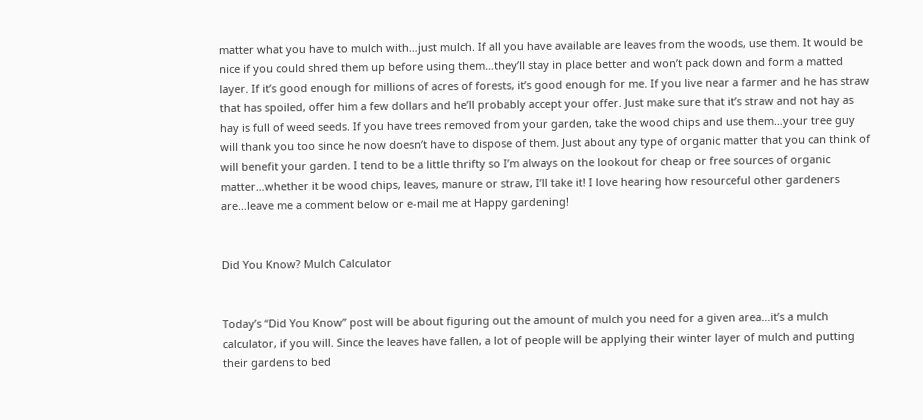matter what you have to mulch with…just mulch. If all you have available are leaves from the woods, use them. It would be nice if you could shred them up before using them…they’ll stay in place better and won’t pack down and form a matted layer. If it’s good enough for millions of acres of forests, it’s good enough for me. If you live near a farmer and he has straw that has spoiled, offer him a few dollars and he’ll probably accept your offer. Just make sure that it’s straw and not hay as hay is full of weed seeds. If you have trees removed from your garden, take the wood chips and use them…your tree guy will thank you too since he now doesn’t have to dispose of them. Just about any type of organic matter that you can think of will benefit your garden. I tend to be a little thrifty so I’m always on the lookout for cheap or free sources of organic matter…whether it be wood chips, leaves, manure or straw, I’ll take it! I love hearing how resourceful other gardeners are…leave me a comment below or e-mail me at Happy gardening!


Did You Know? Mulch Calculator


Today’s “Did You Know” post will be about figuring out the amount of mulch you need for a given area…it’s a mulch calculator, if you will. Since the leaves have fallen, a lot of people will be applying their winter layer of mulch and putting their gardens to bed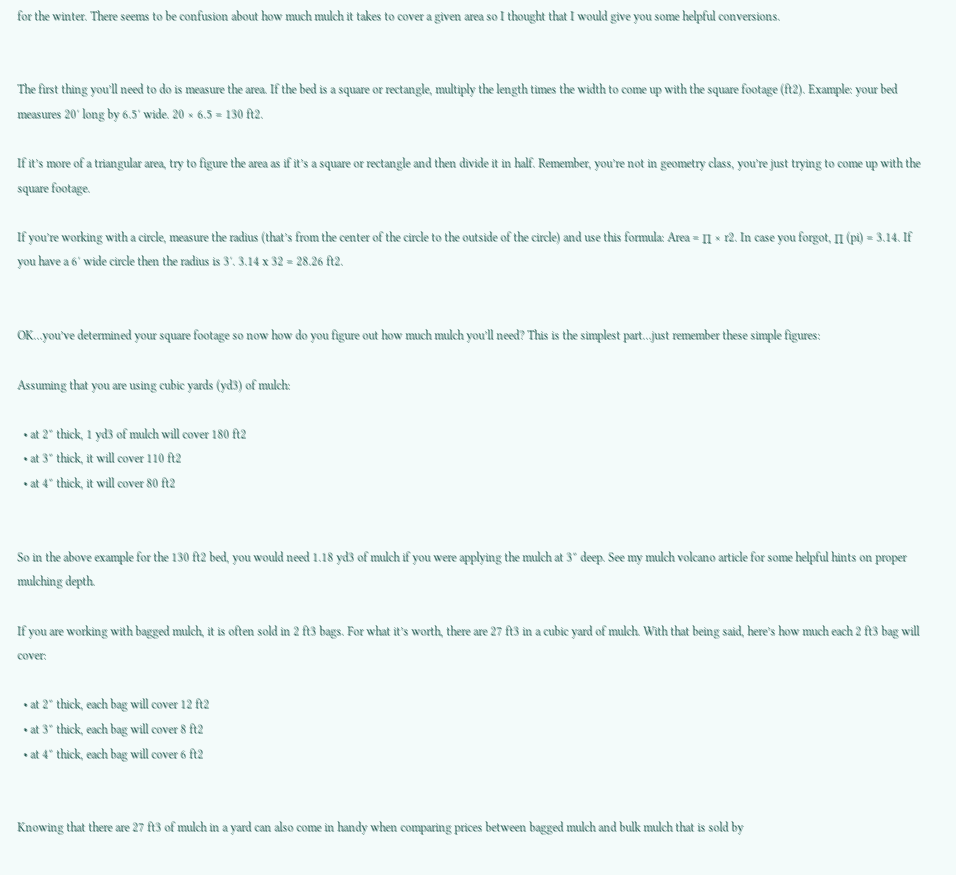for the winter. There seems to be confusion about how much mulch it takes to cover a given area so I thought that I would give you some helpful conversions.


The first thing you’ll need to do is measure the area. If the bed is a square or rectangle, multiply the length times the width to come up with the square footage (ft2). Example: your bed measures 20′ long by 6.5′ wide. 20 × 6.5 = 130 ft2.

If it’s more of a triangular area, try to figure the area as if it’s a square or rectangle and then divide it in half. Remember, you’re not in geometry class, you’re just trying to come up with the square footage.

If you’re working with a circle, measure the radius (that’s from the center of the circle to the outside of the circle) and use this formula: Area = ∏ × r2. In case you forgot, ∏ (pi) = 3.14. If you have a 6′ wide circle then the radius is 3′. 3.14 x 32 = 28.26 ft2.


OK…you’ve determined your square footage so now how do you figure out how much mulch you’ll need? This is the simplest part…just remember these simple figures:

Assuming that you are using cubic yards (yd3) of mulch:

  • at 2″ thick, 1 yd3 of mulch will cover 180 ft2
  • at 3″ thick, it will cover 110 ft2
  • at 4″ thick, it will cover 80 ft2


So in the above example for the 130 ft2 bed, you would need 1.18 yd3 of mulch if you were applying the mulch at 3″ deep. See my mulch volcano article for some helpful hints on proper mulching depth.

If you are working with bagged mulch, it is often sold in 2 ft3 bags. For what it’s worth, there are 27 ft3 in a cubic yard of mulch. With that being said, here’s how much each 2 ft3 bag will cover:

  • at 2″ thick, each bag will cover 12 ft2
  • at 3″ thick, each bag will cover 8 ft2
  • at 4″ thick, each bag will cover 6 ft2


Knowing that there are 27 ft3 of mulch in a yard can also come in handy when comparing prices between bagged mulch and bulk mulch that is sold by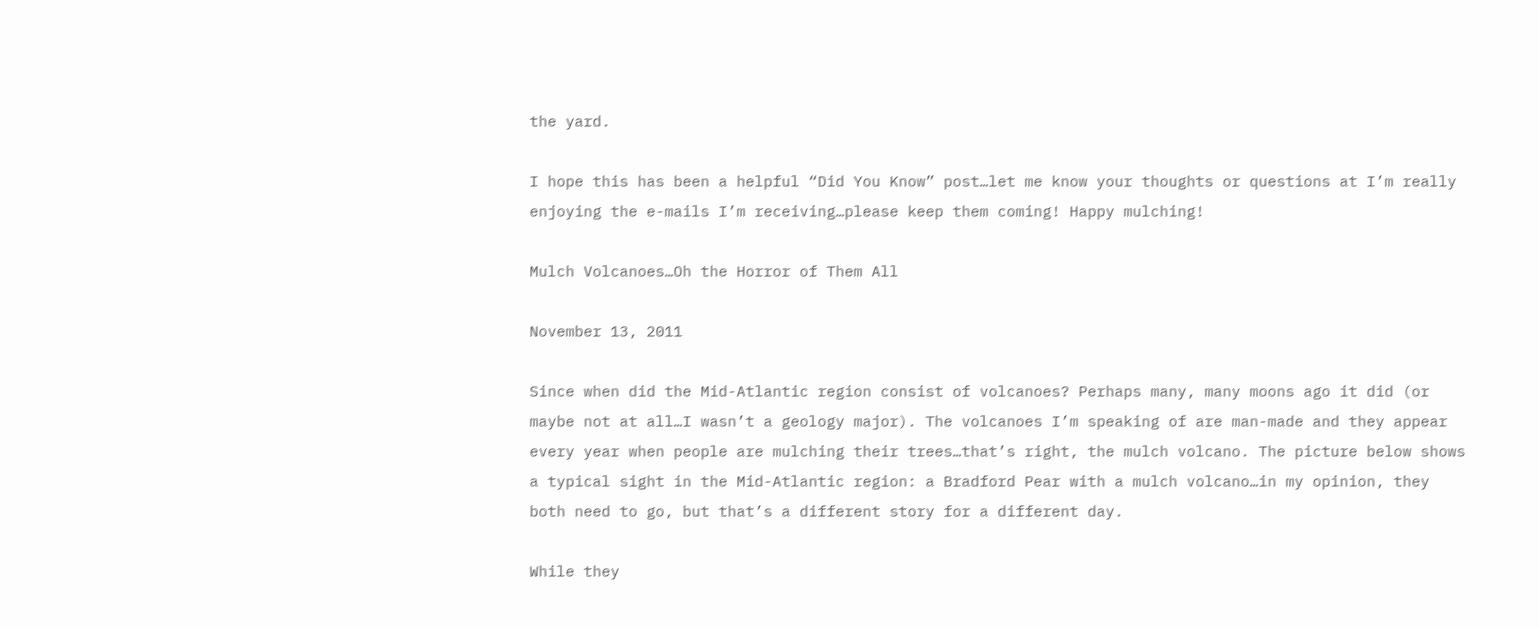the yard.

I hope this has been a helpful “Did You Know” post…let me know your thoughts or questions at I’m really enjoying the e-mails I’m receiving…please keep them coming! Happy mulching!

Mulch Volcanoes…Oh the Horror of Them All

November 13, 2011

Since when did the Mid-Atlantic region consist of volcanoes? Perhaps many, many moons ago it did (or maybe not at all…I wasn’t a geology major). The volcanoes I’m speaking of are man-made and they appear every year when people are mulching their trees…that’s right, the mulch volcano. The picture below shows a typical sight in the Mid-Atlantic region: a Bradford Pear with a mulch volcano…in my opinion, they both need to go, but that’s a different story for a different day.

While they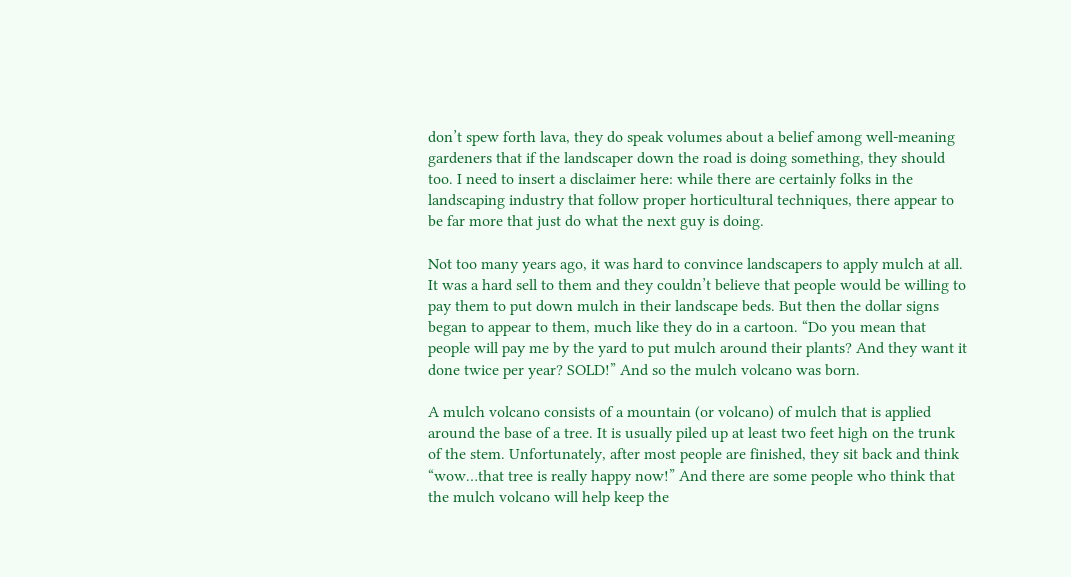don’t spew forth lava, they do speak volumes about a belief among well-meaning gardeners that if the landscaper down the road is doing something, they should too. I need to insert a disclaimer here: while there are certainly folks in the landscaping industry that follow proper horticultural techniques, there appear to be far more that just do what the next guy is doing.

Not too many years ago, it was hard to convince landscapers to apply mulch at all. It was a hard sell to them and they couldn’t believe that people would be willing to pay them to put down mulch in their landscape beds. But then the dollar signs began to appear to them, much like they do in a cartoon. “Do you mean that people will pay me by the yard to put mulch around their plants? And they want it done twice per year? SOLD!” And so the mulch volcano was born.

A mulch volcano consists of a mountain (or volcano) of mulch that is applied around the base of a tree. It is usually piled up at least two feet high on the trunk of the stem. Unfortunately, after most people are finished, they sit back and think “wow…that tree is really happy now!” And there are some people who think that the mulch volcano will help keep the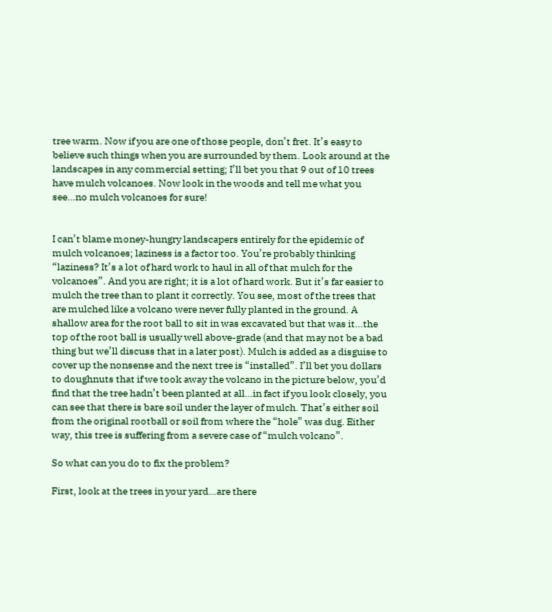tree warm. Now if you are one of those people, don’t fret. It’s easy to believe such things when you are surrounded by them. Look around at the landscapes in any commercial setting; I’ll bet you that 9 out of 10 trees have mulch volcanoes. Now look in the woods and tell me what you see…no mulch volcanoes for sure!


I can’t blame money-hungry landscapers entirely for the epidemic of mulch volcanoes; laziness is a factor too. You’re probably thinking “laziness? It’s a lot of hard work to haul in all of that mulch for the volcanoes”. And you are right; it is a lot of hard work. But it’s far easier to mulch the tree than to plant it correctly. You see, most of the trees that are mulched like a volcano were never fully planted in the ground. A shallow area for the root ball to sit in was excavated but that was it…the top of the root ball is usually well above-grade (and that may not be a bad thing but we’ll discuss that in a later post). Mulch is added as a disguise to cover up the nonsense and the next tree is “installed”. I’ll bet you dollars to doughnuts that if we took away the volcano in the picture below, you’d find that the tree hadn’t been planted at all…in fact if you look closely, you can see that there is bare soil under the layer of mulch. That’s either soil from the original rootball or soil from where the “hole” was dug. Either way, this tree is suffering from a severe case of “mulch volcano”.

So what can you do to fix the problem?

First, look at the trees in your yard…are there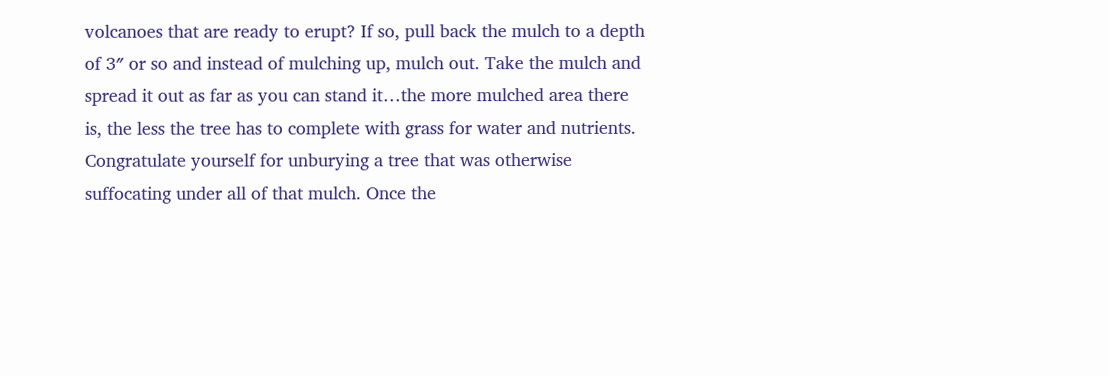volcanoes that are ready to erupt? If so, pull back the mulch to a depth of 3″ or so and instead of mulching up, mulch out. Take the mulch and spread it out as far as you can stand it…the more mulched area there is, the less the tree has to complete with grass for water and nutrients. Congratulate yourself for unburying a tree that was otherwise suffocating under all of that mulch. Once the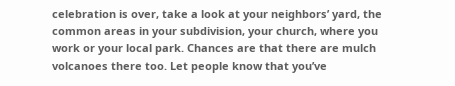celebration is over, take a look at your neighbors’ yard, the common areas in your subdivision, your church, where you work or your local park. Chances are that there are mulch volcanoes there too. Let people know that you’ve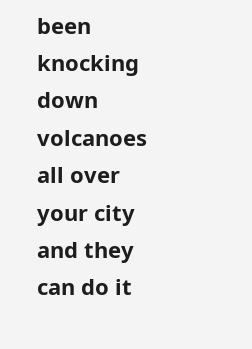been knocking down volcanoes all over your city and they can do it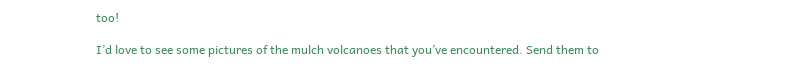too!

I’d love to see some pictures of the mulch volcanoes that you’ve encountered. Send them to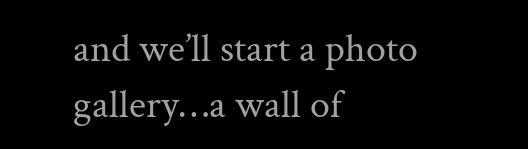and we’ll start a photo gallery…a wall of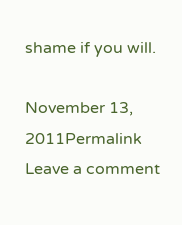shame if you will.

November 13, 2011Permalink Leave a comment